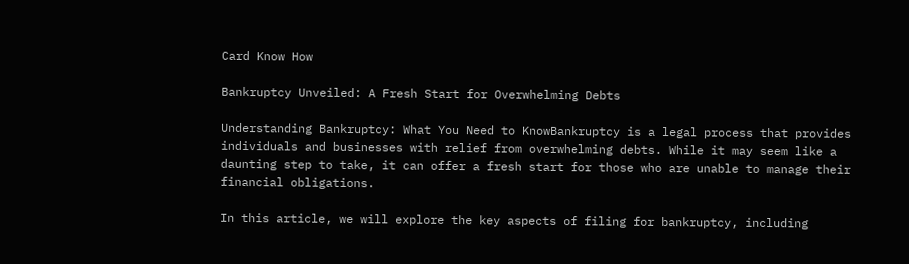Card Know How

Bankruptcy Unveiled: A Fresh Start for Overwhelming Debts

Understanding Bankruptcy: What You Need to KnowBankruptcy is a legal process that provides individuals and businesses with relief from overwhelming debts. While it may seem like a daunting step to take, it can offer a fresh start for those who are unable to manage their financial obligations.

In this article, we will explore the key aspects of filing for bankruptcy, including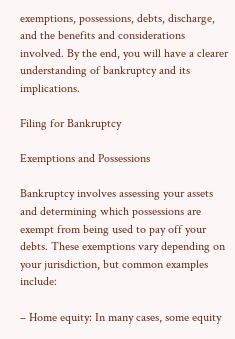exemptions, possessions, debts, discharge, and the benefits and considerations involved. By the end, you will have a clearer understanding of bankruptcy and its implications.

Filing for Bankruptcy

Exemptions and Possessions

Bankruptcy involves assessing your assets and determining which possessions are exempt from being used to pay off your debts. These exemptions vary depending on your jurisdiction, but common examples include:

– Home equity: In many cases, some equity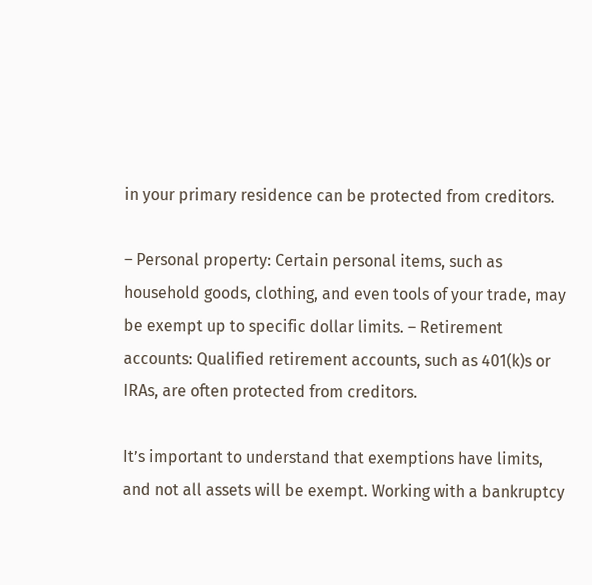in your primary residence can be protected from creditors.

– Personal property: Certain personal items, such as household goods, clothing, and even tools of your trade, may be exempt up to specific dollar limits. – Retirement accounts: Qualified retirement accounts, such as 401(k)s or IRAs, are often protected from creditors.

It’s important to understand that exemptions have limits, and not all assets will be exempt. Working with a bankruptcy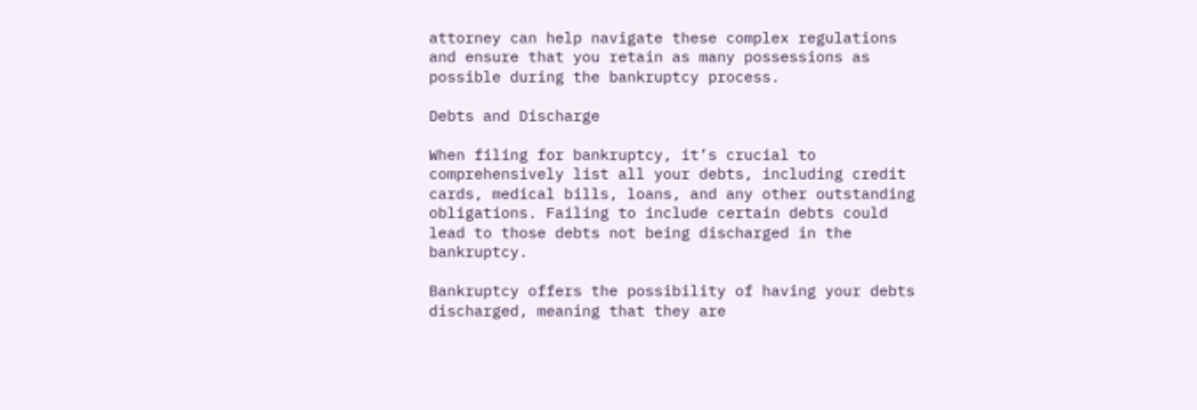attorney can help navigate these complex regulations and ensure that you retain as many possessions as possible during the bankruptcy process.

Debts and Discharge

When filing for bankruptcy, it’s crucial to comprehensively list all your debts, including credit cards, medical bills, loans, and any other outstanding obligations. Failing to include certain debts could lead to those debts not being discharged in the bankruptcy.

Bankruptcy offers the possibility of having your debts discharged, meaning that they are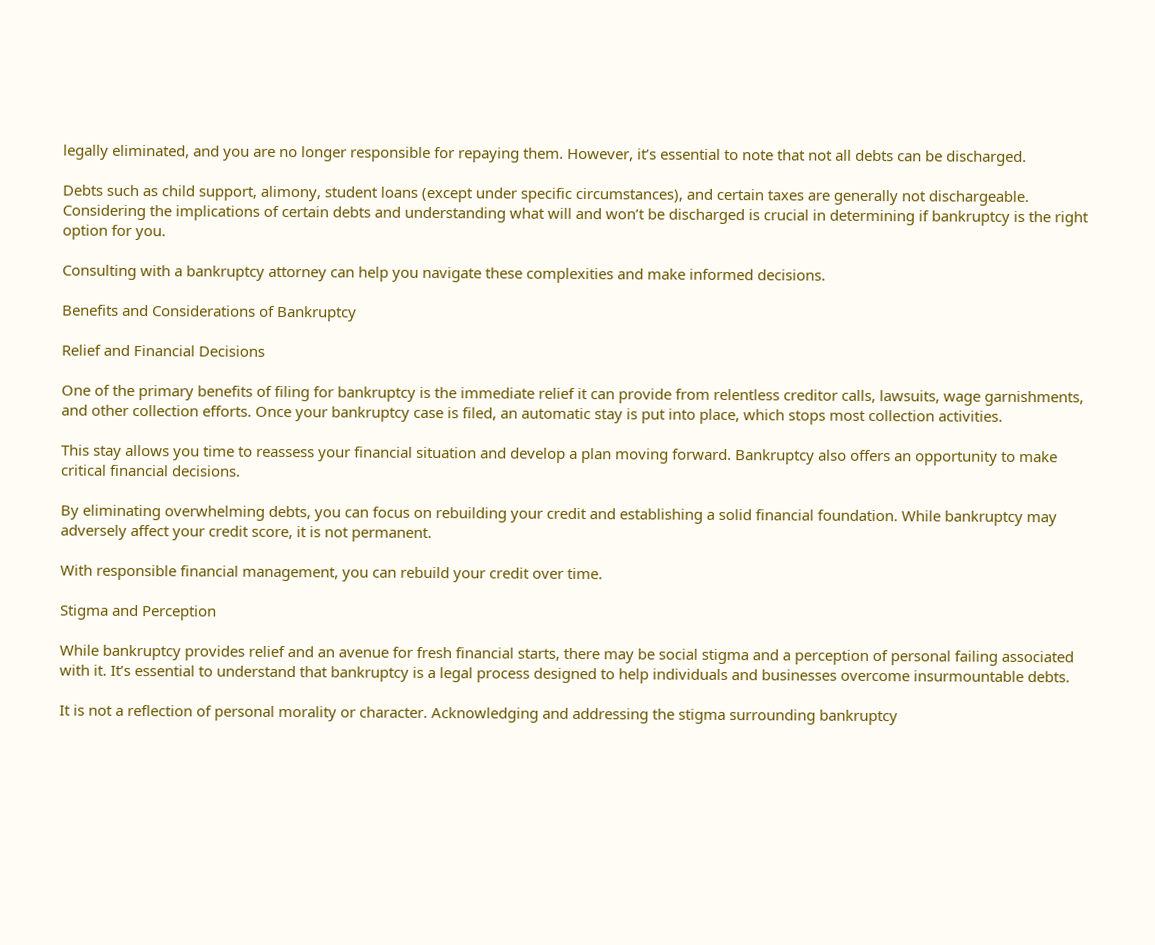legally eliminated, and you are no longer responsible for repaying them. However, it’s essential to note that not all debts can be discharged.

Debts such as child support, alimony, student loans (except under specific circumstances), and certain taxes are generally not dischargeable. Considering the implications of certain debts and understanding what will and won’t be discharged is crucial in determining if bankruptcy is the right option for you.

Consulting with a bankruptcy attorney can help you navigate these complexities and make informed decisions.

Benefits and Considerations of Bankruptcy

Relief and Financial Decisions

One of the primary benefits of filing for bankruptcy is the immediate relief it can provide from relentless creditor calls, lawsuits, wage garnishments, and other collection efforts. Once your bankruptcy case is filed, an automatic stay is put into place, which stops most collection activities.

This stay allows you time to reassess your financial situation and develop a plan moving forward. Bankruptcy also offers an opportunity to make critical financial decisions.

By eliminating overwhelming debts, you can focus on rebuilding your credit and establishing a solid financial foundation. While bankruptcy may adversely affect your credit score, it is not permanent.

With responsible financial management, you can rebuild your credit over time.

Stigma and Perception

While bankruptcy provides relief and an avenue for fresh financial starts, there may be social stigma and a perception of personal failing associated with it. It’s essential to understand that bankruptcy is a legal process designed to help individuals and businesses overcome insurmountable debts.

It is not a reflection of personal morality or character. Acknowledging and addressing the stigma surrounding bankruptcy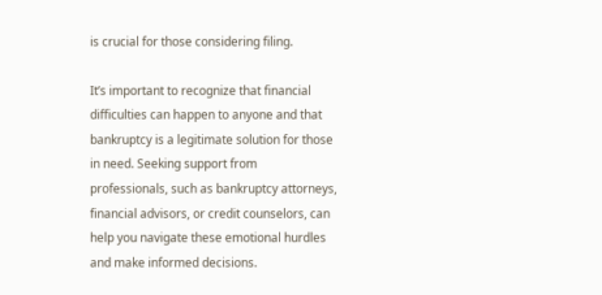is crucial for those considering filing.

It’s important to recognize that financial difficulties can happen to anyone and that bankruptcy is a legitimate solution for those in need. Seeking support from professionals, such as bankruptcy attorneys, financial advisors, or credit counselors, can help you navigate these emotional hurdles and make informed decisions.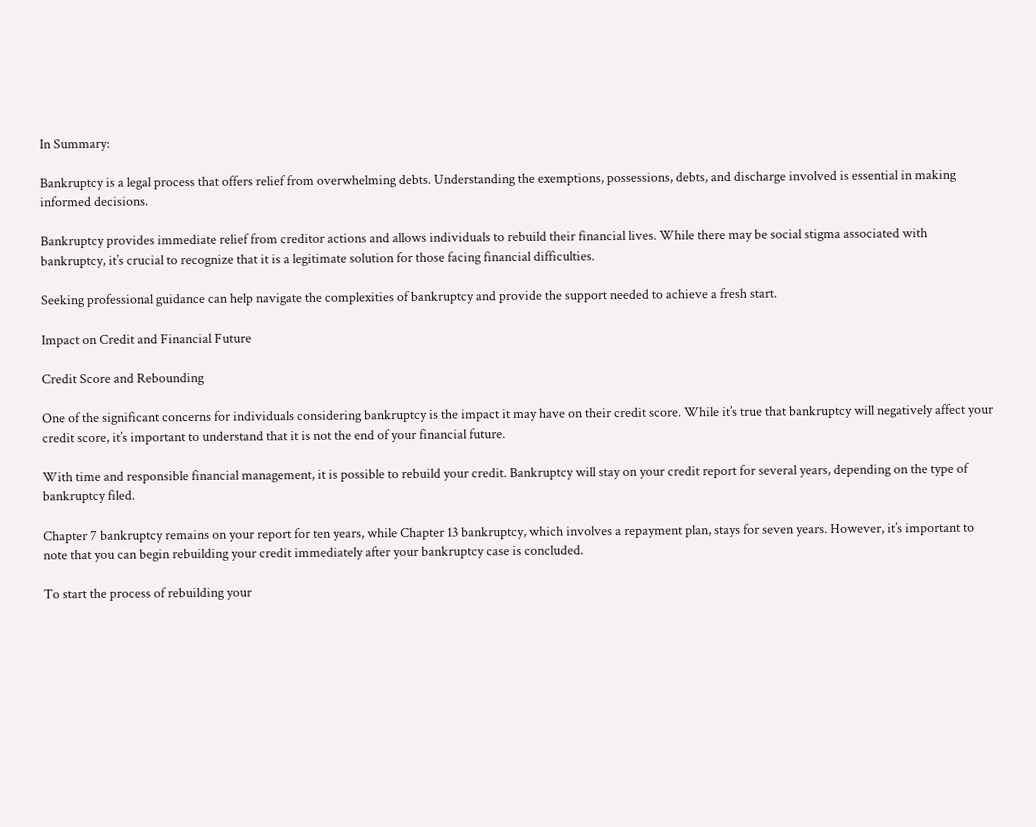In Summary:

Bankruptcy is a legal process that offers relief from overwhelming debts. Understanding the exemptions, possessions, debts, and discharge involved is essential in making informed decisions.

Bankruptcy provides immediate relief from creditor actions and allows individuals to rebuild their financial lives. While there may be social stigma associated with bankruptcy, it’s crucial to recognize that it is a legitimate solution for those facing financial difficulties.

Seeking professional guidance can help navigate the complexities of bankruptcy and provide the support needed to achieve a fresh start.

Impact on Credit and Financial Future

Credit Score and Rebounding

One of the significant concerns for individuals considering bankruptcy is the impact it may have on their credit score. While it’s true that bankruptcy will negatively affect your credit score, it’s important to understand that it is not the end of your financial future.

With time and responsible financial management, it is possible to rebuild your credit. Bankruptcy will stay on your credit report for several years, depending on the type of bankruptcy filed.

Chapter 7 bankruptcy remains on your report for ten years, while Chapter 13 bankruptcy, which involves a repayment plan, stays for seven years. However, it’s important to note that you can begin rebuilding your credit immediately after your bankruptcy case is concluded.

To start the process of rebuilding your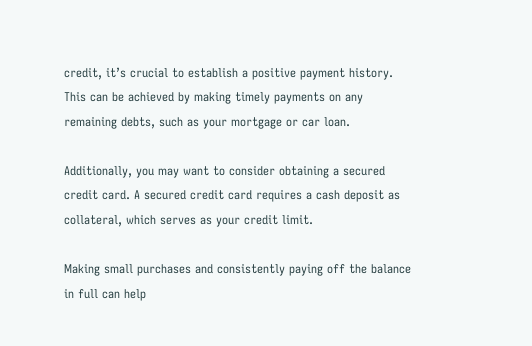credit, it’s crucial to establish a positive payment history. This can be achieved by making timely payments on any remaining debts, such as your mortgage or car loan.

Additionally, you may want to consider obtaining a secured credit card. A secured credit card requires a cash deposit as collateral, which serves as your credit limit.

Making small purchases and consistently paying off the balance in full can help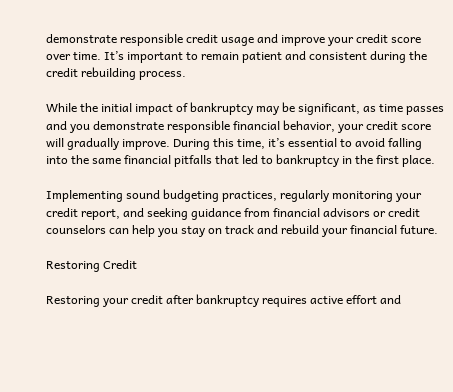demonstrate responsible credit usage and improve your credit score over time. It’s important to remain patient and consistent during the credit rebuilding process.

While the initial impact of bankruptcy may be significant, as time passes and you demonstrate responsible financial behavior, your credit score will gradually improve. During this time, it’s essential to avoid falling into the same financial pitfalls that led to bankruptcy in the first place.

Implementing sound budgeting practices, regularly monitoring your credit report, and seeking guidance from financial advisors or credit counselors can help you stay on track and rebuild your financial future.

Restoring Credit

Restoring your credit after bankruptcy requires active effort and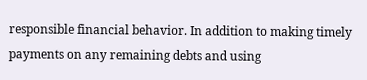responsible financial behavior. In addition to making timely payments on any remaining debts and using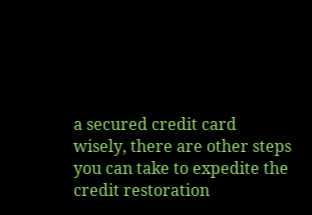a secured credit card wisely, there are other steps you can take to expedite the credit restoration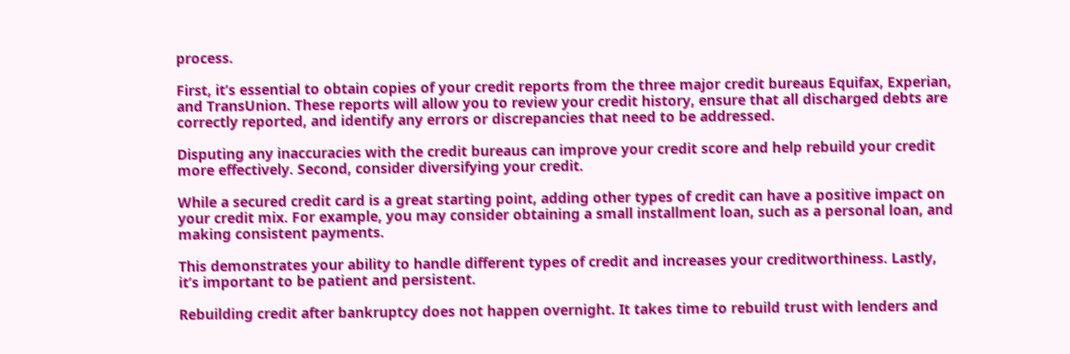process.

First, it’s essential to obtain copies of your credit reports from the three major credit bureaus Equifax, Experian, and TransUnion. These reports will allow you to review your credit history, ensure that all discharged debts are correctly reported, and identify any errors or discrepancies that need to be addressed.

Disputing any inaccuracies with the credit bureaus can improve your credit score and help rebuild your credit more effectively. Second, consider diversifying your credit.

While a secured credit card is a great starting point, adding other types of credit can have a positive impact on your credit mix. For example, you may consider obtaining a small installment loan, such as a personal loan, and making consistent payments.

This demonstrates your ability to handle different types of credit and increases your creditworthiness. Lastly, it’s important to be patient and persistent.

Rebuilding credit after bankruptcy does not happen overnight. It takes time to rebuild trust with lenders and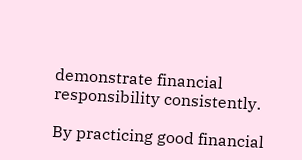demonstrate financial responsibility consistently.

By practicing good financial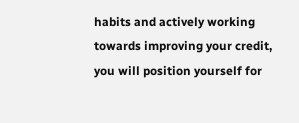habits and actively working towards improving your credit, you will position yourself for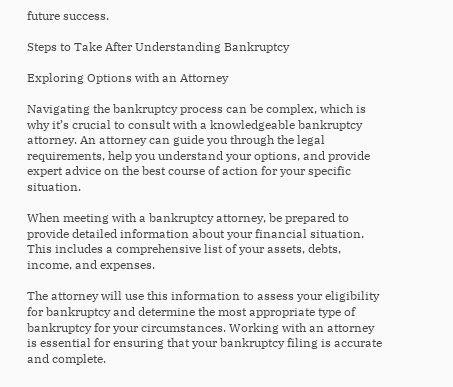future success.

Steps to Take After Understanding Bankruptcy

Exploring Options with an Attorney

Navigating the bankruptcy process can be complex, which is why it’s crucial to consult with a knowledgeable bankruptcy attorney. An attorney can guide you through the legal requirements, help you understand your options, and provide expert advice on the best course of action for your specific situation.

When meeting with a bankruptcy attorney, be prepared to provide detailed information about your financial situation. This includes a comprehensive list of your assets, debts, income, and expenses.

The attorney will use this information to assess your eligibility for bankruptcy and determine the most appropriate type of bankruptcy for your circumstances. Working with an attorney is essential for ensuring that your bankruptcy filing is accurate and complete.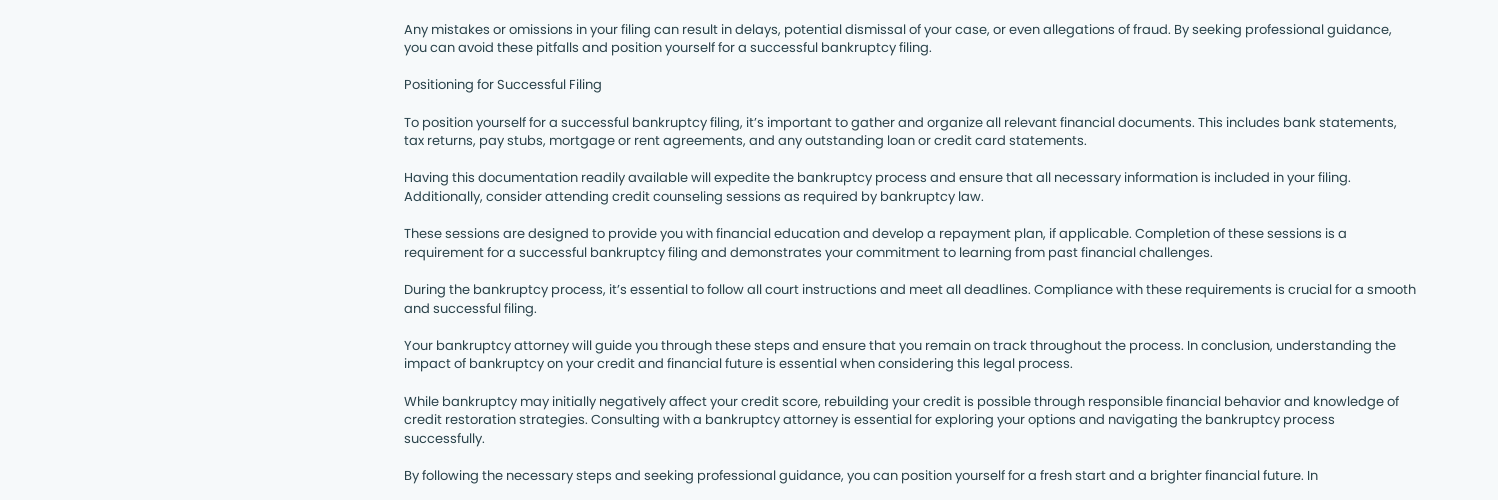Any mistakes or omissions in your filing can result in delays, potential dismissal of your case, or even allegations of fraud. By seeking professional guidance, you can avoid these pitfalls and position yourself for a successful bankruptcy filing.

Positioning for Successful Filing

To position yourself for a successful bankruptcy filing, it’s important to gather and organize all relevant financial documents. This includes bank statements, tax returns, pay stubs, mortgage or rent agreements, and any outstanding loan or credit card statements.

Having this documentation readily available will expedite the bankruptcy process and ensure that all necessary information is included in your filing. Additionally, consider attending credit counseling sessions as required by bankruptcy law.

These sessions are designed to provide you with financial education and develop a repayment plan, if applicable. Completion of these sessions is a requirement for a successful bankruptcy filing and demonstrates your commitment to learning from past financial challenges.

During the bankruptcy process, it’s essential to follow all court instructions and meet all deadlines. Compliance with these requirements is crucial for a smooth and successful filing.

Your bankruptcy attorney will guide you through these steps and ensure that you remain on track throughout the process. In conclusion, understanding the impact of bankruptcy on your credit and financial future is essential when considering this legal process.

While bankruptcy may initially negatively affect your credit score, rebuilding your credit is possible through responsible financial behavior and knowledge of credit restoration strategies. Consulting with a bankruptcy attorney is essential for exploring your options and navigating the bankruptcy process successfully.

By following the necessary steps and seeking professional guidance, you can position yourself for a fresh start and a brighter financial future. In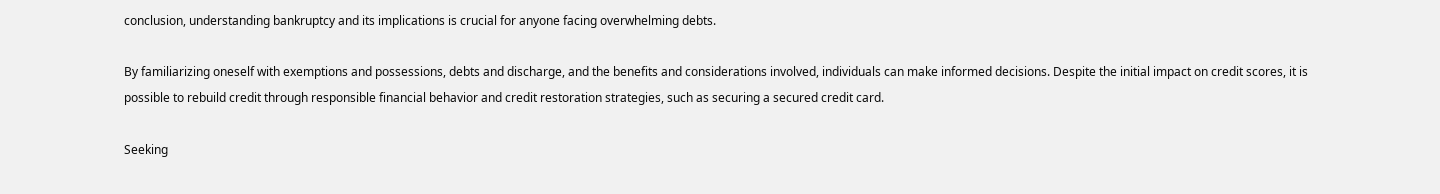conclusion, understanding bankruptcy and its implications is crucial for anyone facing overwhelming debts.

By familiarizing oneself with exemptions and possessions, debts and discharge, and the benefits and considerations involved, individuals can make informed decisions. Despite the initial impact on credit scores, it is possible to rebuild credit through responsible financial behavior and credit restoration strategies, such as securing a secured credit card.

Seeking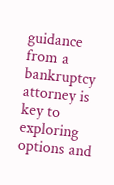guidance from a bankruptcy attorney is key to exploring options and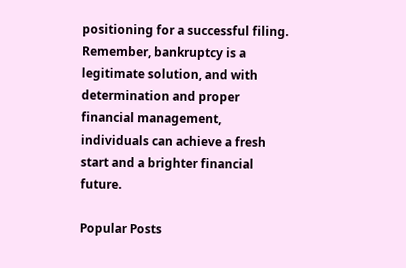positioning for a successful filing. Remember, bankruptcy is a legitimate solution, and with determination and proper financial management, individuals can achieve a fresh start and a brighter financial future.

Popular Posts